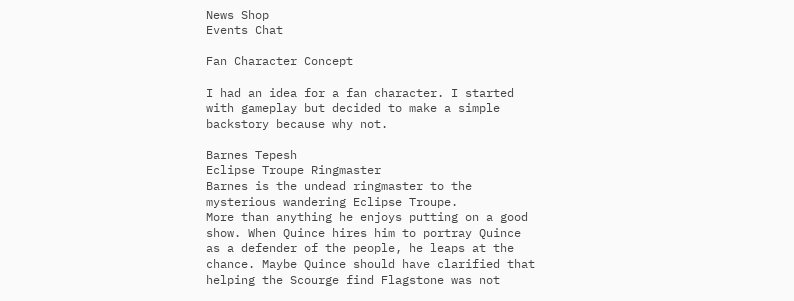News Shop
Events Chat

Fan Character Concept

I had an idea for a fan character. I started with gameplay but decided to make a simple backstory because why not.

Barnes Tepesh
Eclipse Troupe Ringmaster
Barnes is the undead ringmaster to the mysterious wandering Eclipse Troupe.
More than anything he enjoys putting on a good show. When Quince hires him to portray Quince as a defender of the people, he leaps at the chance. Maybe Quince should have clarified that helping the Scourge find Flagstone was not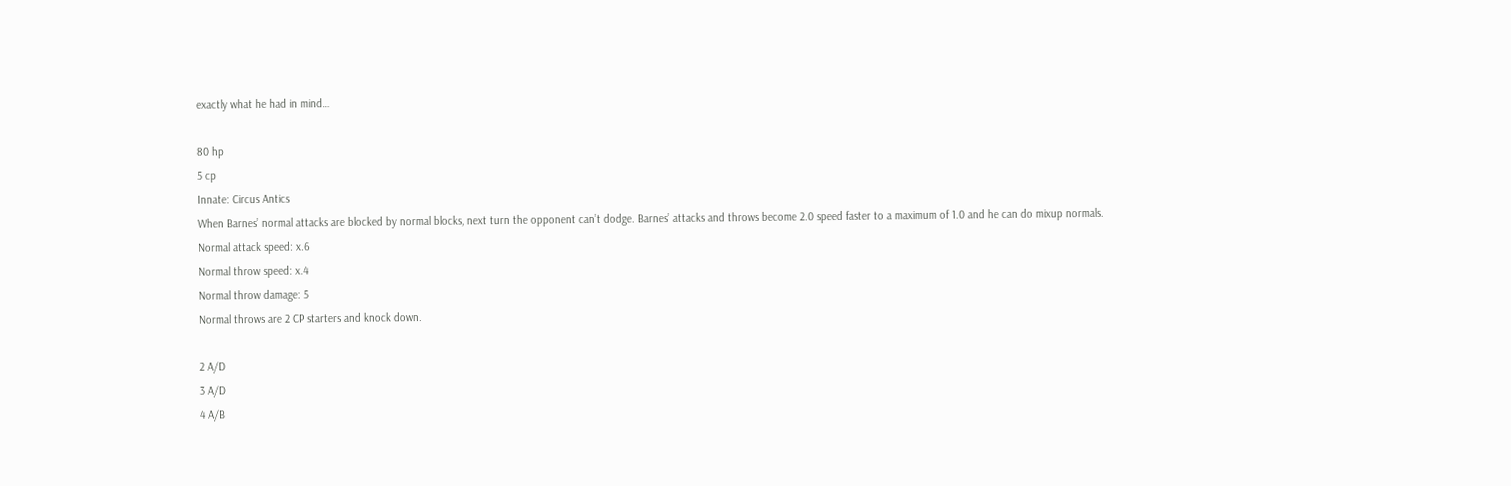exactly what he had in mind…

80 hp
5 cp
Innate: Circus Antics
When Barnes’ normal attacks are blocked by normal blocks, next turn the opponent can’t dodge. Barnes’ attacks and throws become 2.0 speed faster to a maximum of 1.0 and he can do mixup normals.
Normal attack speed: x.6
Normal throw speed: x.4
Normal throw damage: 5
Normal throws are 2 CP starters and knock down.

2 A/D
3 A/D
4 A/B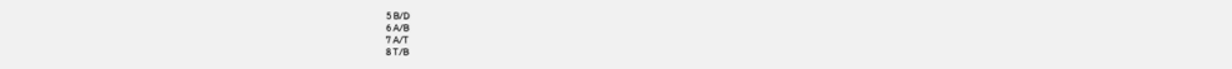5 B/D
6 A/B
7 A/T
8 T/B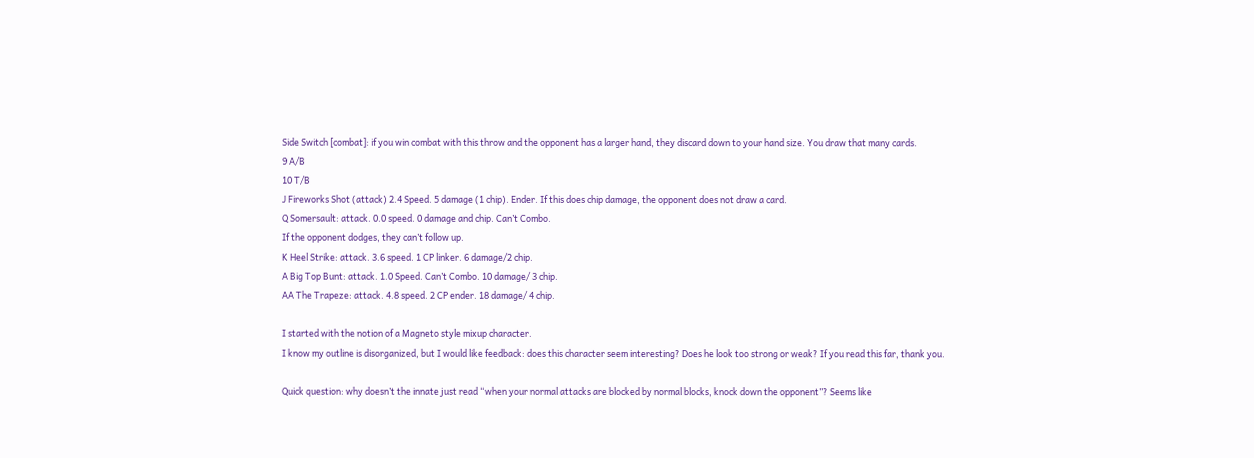Side Switch [combat]: if you win combat with this throw and the opponent has a larger hand, they discard down to your hand size. You draw that many cards.
9 A/B
10 T/B
J Fireworks Shot (attack) 2.4 Speed. 5 damage (1 chip). Ender. If this does chip damage, the opponent does not draw a card.
Q Somersault: attack. 0.0 speed. 0 damage and chip. Can’t Combo.
If the opponent dodges, they can’t follow up.
K Heel Strike: attack. 3.6 speed. 1 CP linker. 6 damage/2 chip.
A Big Top Bunt: attack. 1.0 Speed. Can’t Combo. 10 damage/ 3 chip.
AA The Trapeze: attack. 4.8 speed. 2 CP ender. 18 damage/ 4 chip.

I started with the notion of a Magneto style mixup character.
I know my outline is disorganized, but I would like feedback: does this character seem interesting? Does he look too strong or weak? If you read this far, thank you.

Quick question: why doesn’t the innate just read “when your normal attacks are blocked by normal blocks, knock down the opponent”? Seems like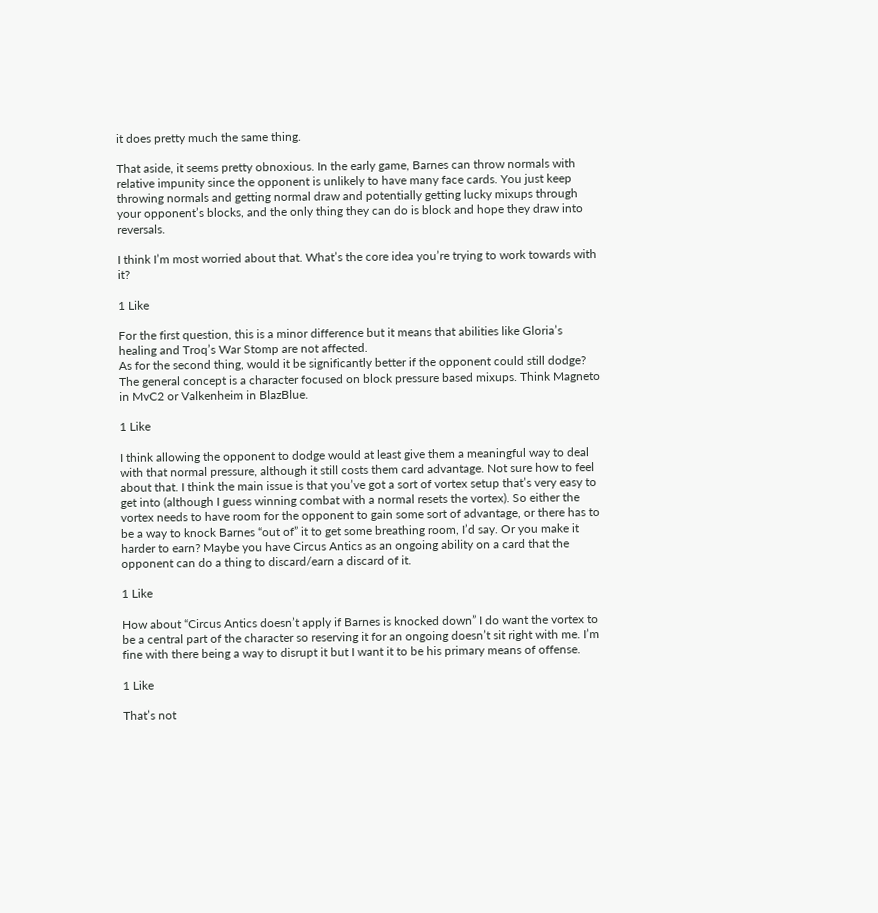it does pretty much the same thing.

That aside, it seems pretty obnoxious. In the early game, Barnes can throw normals with relative impunity since the opponent is unlikely to have many face cards. You just keep throwing normals and getting normal draw and potentially getting lucky mixups through your opponent’s blocks, and the only thing they can do is block and hope they draw into reversals.

I think I’m most worried about that. What’s the core idea you’re trying to work towards with it?

1 Like

For the first question, this is a minor difference but it means that abilities like Gloria’s healing and Troq’s War Stomp are not affected.
As for the second thing, would it be significantly better if the opponent could still dodge?
The general concept is a character focused on block pressure based mixups. Think Magneto in MvC2 or Valkenheim in BlazBlue.

1 Like

I think allowing the opponent to dodge would at least give them a meaningful way to deal with that normal pressure, although it still costs them card advantage. Not sure how to feel about that. I think the main issue is that you’ve got a sort of vortex setup that’s very easy to get into (although I guess winning combat with a normal resets the vortex). So either the vortex needs to have room for the opponent to gain some sort of advantage, or there has to be a way to knock Barnes “out of” it to get some breathing room, I’d say. Or you make it harder to earn? Maybe you have Circus Antics as an ongoing ability on a card that the opponent can do a thing to discard/earn a discard of it.

1 Like

How about “Circus Antics doesn’t apply if Barnes is knocked down” I do want the vortex to be a central part of the character so reserving it for an ongoing doesn’t sit right with me. I’m fine with there being a way to disrupt it but I want it to be his primary means of offense.

1 Like

That’s not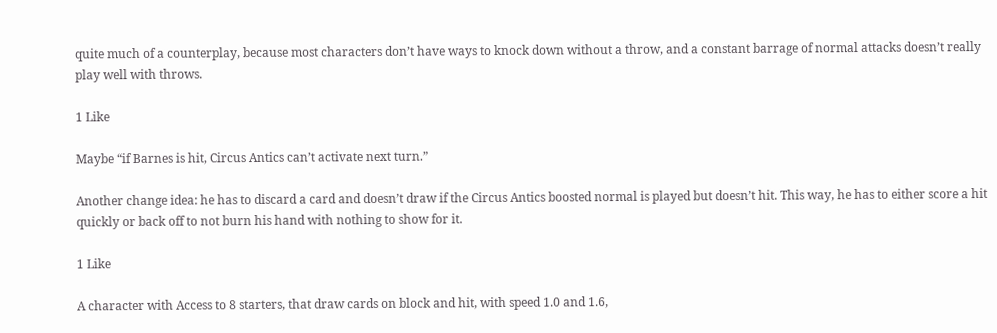quite much of a counterplay, because most characters don’t have ways to knock down without a throw, and a constant barrage of normal attacks doesn’t really play well with throws.

1 Like

Maybe “if Barnes is hit, Circus Antics can’t activate next turn.”

Another change idea: he has to discard a card and doesn’t draw if the Circus Antics boosted normal is played but doesn’t hit. This way, he has to either score a hit quickly or back off to not burn his hand with nothing to show for it.

1 Like

A character with Access to 8 starters, that draw cards on block and hit, with speed 1.0 and 1.6,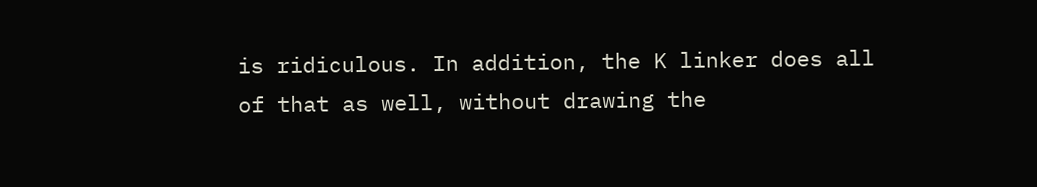is ridiculous. In addition, the K linker does all of that as well, without drawing the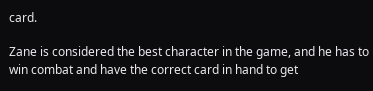card.

Zane is considered the best character in the game, and he has to win combat and have the correct card in hand to get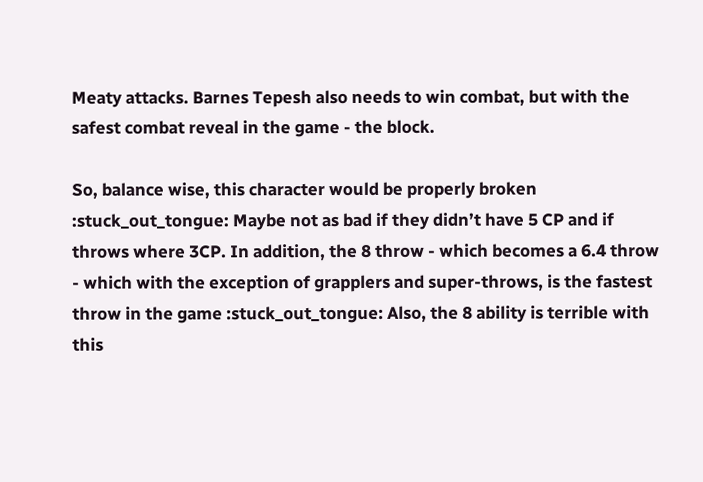Meaty attacks. Barnes Tepesh also needs to win combat, but with the safest combat reveal in the game - the block.

So, balance wise, this character would be properly broken :stuck_out_tongue: Maybe not as bad if they didn’t have 5 CP and if throws where 3CP. In addition, the 8 throw - which becomes a 6.4 throw - which with the exception of grapplers and super-throws, is the fastest throw in the game :stuck_out_tongue: Also, the 8 ability is terrible with this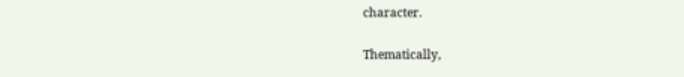character.

Thematically,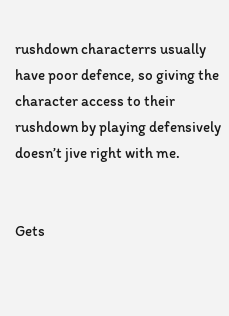rushdown characterrs usually have poor defence, so giving the character access to their rushdown by playing defensively doesn’t jive right with me.


Gets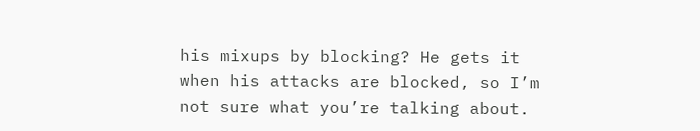his mixups by blocking? He gets it when his attacks are blocked, so I’m not sure what you’re talking about.